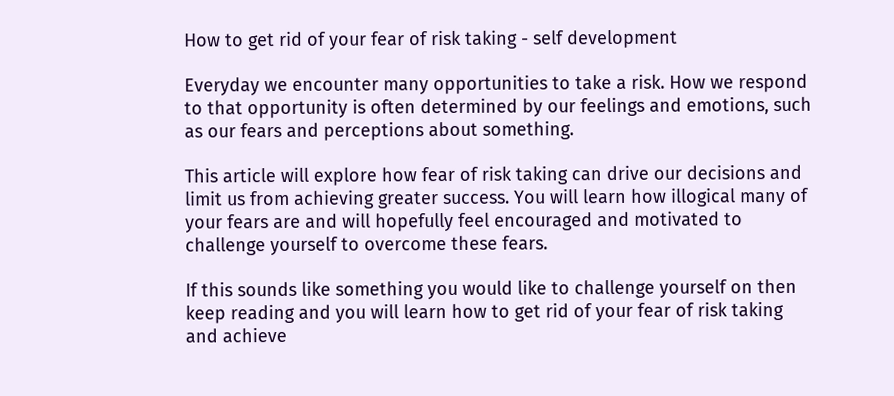How to get rid of your fear of risk taking - self development

Everyday we encounter many opportunities to take a risk. How we respond to that opportunity is often determined by our feelings and emotions, such as our fears and perceptions about something.

This article will explore how fear of risk taking can drive our decisions and limit us from achieving greater success. You will learn how illogical many of your fears are and will hopefully feel encouraged and motivated to challenge yourself to overcome these fears.

If this sounds like something you would like to challenge yourself on then keep reading and you will learn how to get rid of your fear of risk taking and achieve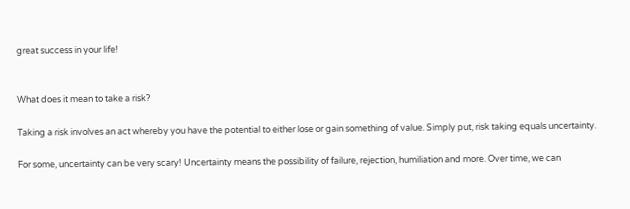great success in your life!


What does it mean to take a risk?

Taking a risk involves an act whereby you have the potential to either lose or gain something of value. Simply put, risk taking equals uncertainty.

For some, uncertainty can be very scary! Uncertainty means the possibility of failure, rejection, humiliation and more. Over time, we can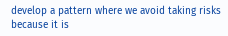develop a pattern where we avoid taking risks because it is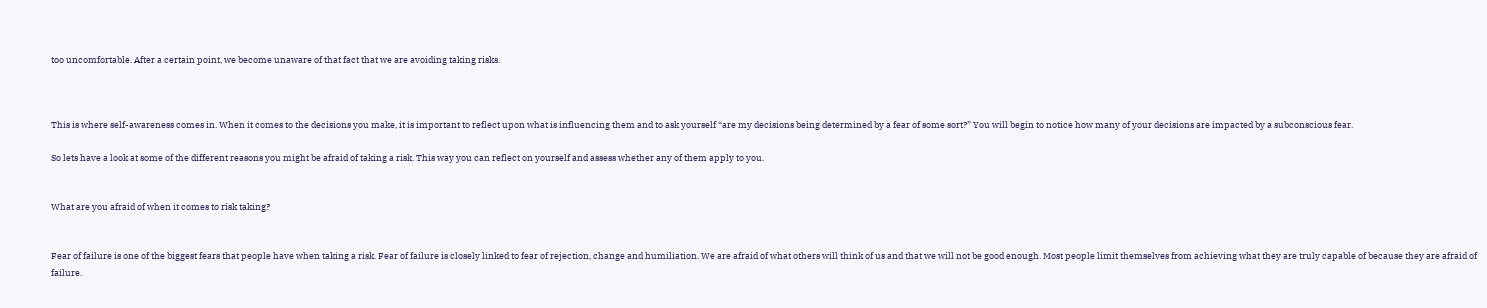too uncomfortable. After a certain point, we become unaware of that fact that we are avoiding taking risks.



This is where self-awareness comes in. When it comes to the decisions you make, it is important to reflect upon what is influencing them and to ask yourself “are my decisions being determined by a fear of some sort?” You will begin to notice how many of your decisions are impacted by a subconscious fear.

So lets have a look at some of the different reasons you might be afraid of taking a risk. This way you can reflect on yourself and assess whether any of them apply to you.


What are you afraid of when it comes to risk taking?


Fear of failure is one of the biggest fears that people have when taking a risk. Fear of failure is closely linked to fear of rejection, change and humiliation. We are afraid of what others will think of us and that we will not be good enough. Most people limit themselves from achieving what they are truly capable of because they are afraid of failure.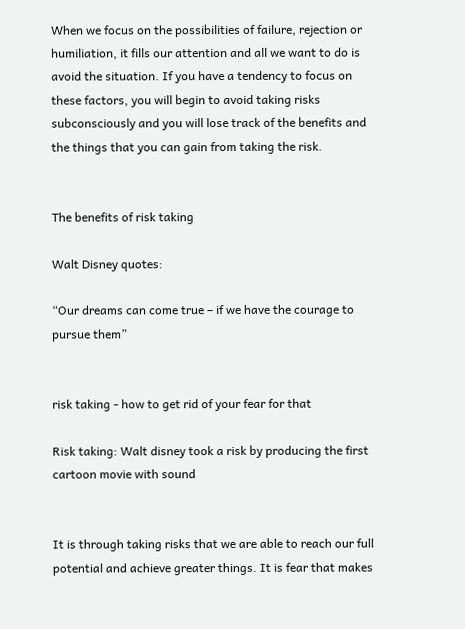When we focus on the possibilities of failure, rejection or humiliation, it fills our attention and all we want to do is avoid the situation. If you have a tendency to focus on these factors, you will begin to avoid taking risks subconsciously and you will lose track of the benefits and the things that you can gain from taking the risk.


The benefits of risk taking

Walt Disney quotes:

“Our dreams can come true – if we have the courage to pursue them”


risk taking - how to get rid of your fear for that

Risk taking: Walt disney took a risk by producing the first cartoon movie with sound


It is through taking risks that we are able to reach our full potential and achieve greater things. It is fear that makes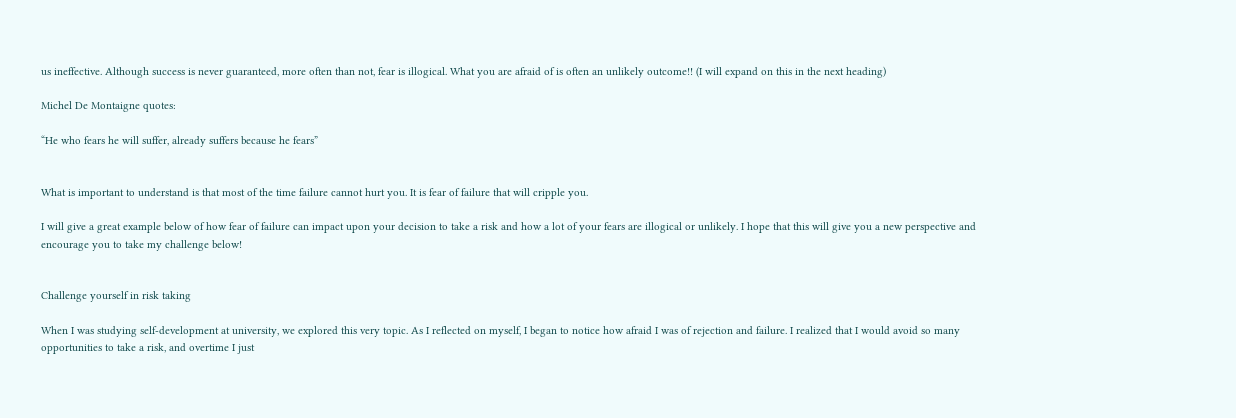us ineffective. Although success is never guaranteed, more often than not, fear is illogical. What you are afraid of is often an unlikely outcome!! (I will expand on this in the next heading)

Michel De Montaigne quotes:

“He who fears he will suffer, already suffers because he fears”


What is important to understand is that most of the time failure cannot hurt you. It is fear of failure that will cripple you.

I will give a great example below of how fear of failure can impact upon your decision to take a risk and how a lot of your fears are illogical or unlikely. I hope that this will give you a new perspective and encourage you to take my challenge below!


Challenge yourself in risk taking

When I was studying self-development at university, we explored this very topic. As I reflected on myself, I began to notice how afraid I was of rejection and failure. I realized that I would avoid so many opportunities to take a risk, and overtime I just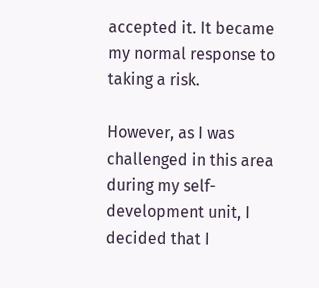accepted it. It became my normal response to taking a risk.

However, as I was challenged in this area during my self-development unit, I decided that I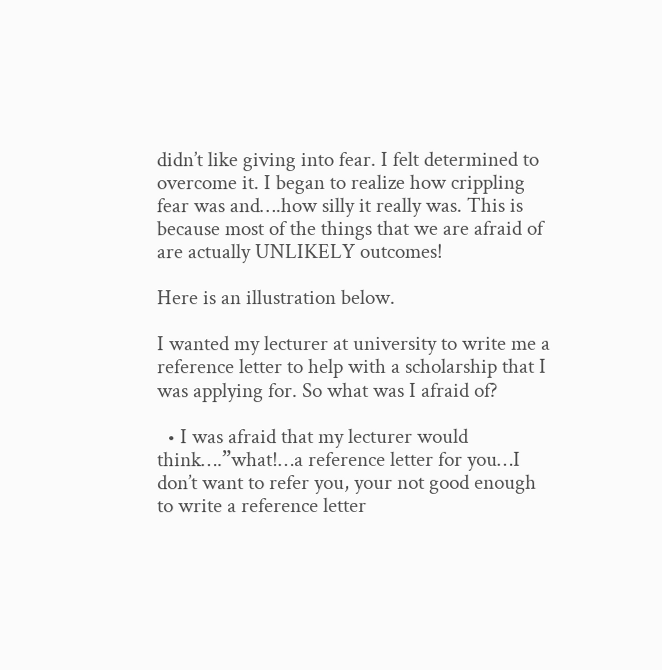didn’t like giving into fear. I felt determined to overcome it. I began to realize how crippling fear was and….how silly it really was. This is because most of the things that we are afraid of are actually UNLIKELY outcomes!

Here is an illustration below.

I wanted my lecturer at university to write me a reference letter to help with a scholarship that I was applying for. So what was I afraid of?

  • I was afraid that my lecturer would think….”what!…a reference letter for you…I don’t want to refer you, your not good enough to write a reference letter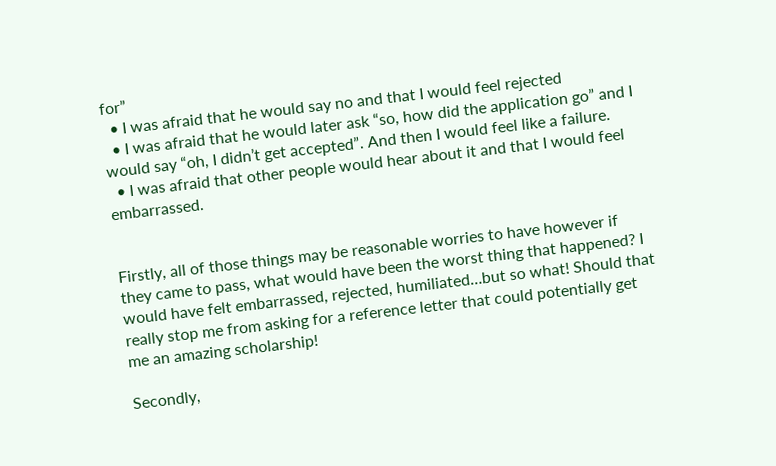for”
  • I was afraid that he would say no and that I would feel rejected
  • I was afraid that he would later ask “so, how did the application go” and I would say “oh, I didn’t get accepted”. And then I would feel like a failure.
  • I was afraid that other people would hear about it and that I would feel embarrassed.


Firstly, all of those things may be reasonable worries to have however if they came to pass, what would have been the worst thing that happened? I would have felt embarrassed, rejected, humiliated…but so what! Should that really stop me from asking for a reference letter that could potentially get me an amazing scholarship!

Secondly,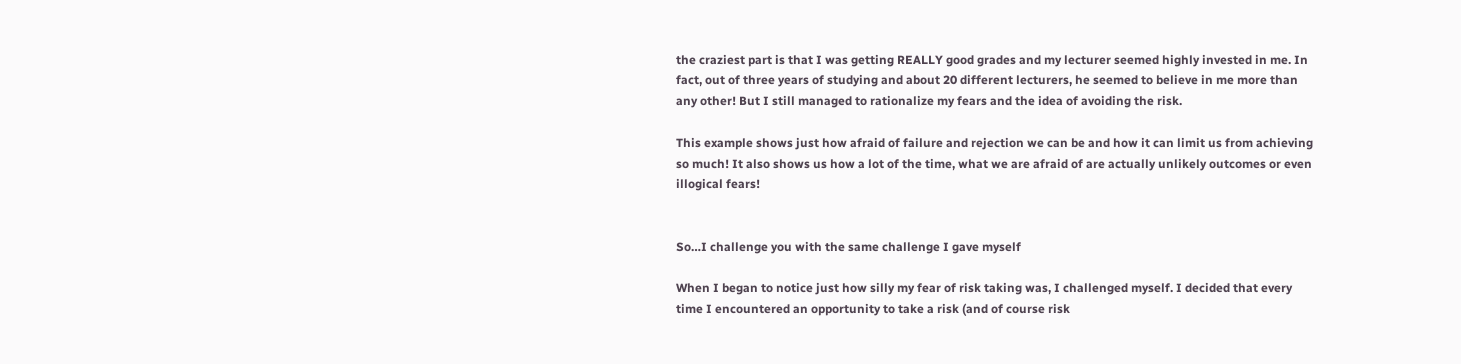the craziest part is that I was getting REALLY good grades and my lecturer seemed highly invested in me. In fact, out of three years of studying and about 20 different lecturers, he seemed to believe in me more than any other! But I still managed to rationalize my fears and the idea of avoiding the risk.

This example shows just how afraid of failure and rejection we can be and how it can limit us from achieving so much! It also shows us how a lot of the time, what we are afraid of are actually unlikely outcomes or even illogical fears!


So…I challenge you with the same challenge I gave myself

When I began to notice just how silly my fear of risk taking was, I challenged myself. I decided that every time I encountered an opportunity to take a risk (and of course risk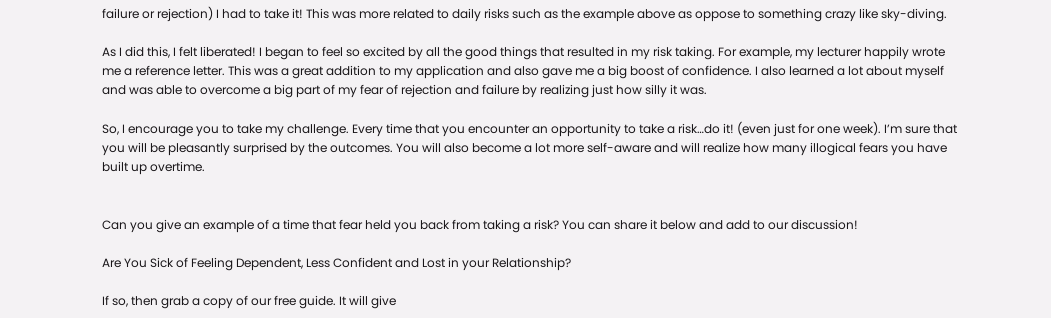failure or rejection) I had to take it! This was more related to daily risks such as the example above as oppose to something crazy like sky-diving.

As I did this, I felt liberated! I began to feel so excited by all the good things that resulted in my risk taking. For example, my lecturer happily wrote me a reference letter. This was a great addition to my application and also gave me a big boost of confidence. I also learned a lot about myself and was able to overcome a big part of my fear of rejection and failure by realizing just how silly it was.

So, I encourage you to take my challenge. Every time that you encounter an opportunity to take a risk…do it! (even just for one week). I’m sure that you will be pleasantly surprised by the outcomes. You will also become a lot more self-aware and will realize how many illogical fears you have built up overtime.


Can you give an example of a time that fear held you back from taking a risk? You can share it below and add to our discussion!

Are You Sick of Feeling Dependent, Less Confident and Lost in your Relationship?

If so, then grab a copy of our free guide. It will give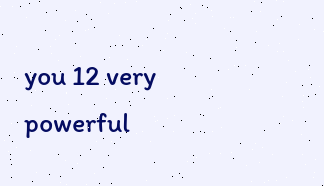you 12 very powerful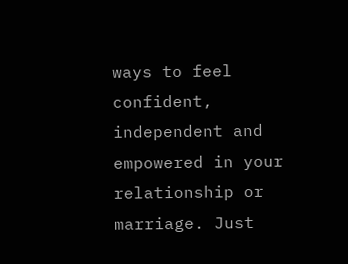ways to feel confident, independent and empowered in your relationship or marriage. Just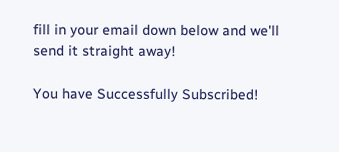fill in your email down below and we'll send it straight away!

You have Successfully Subscribed!